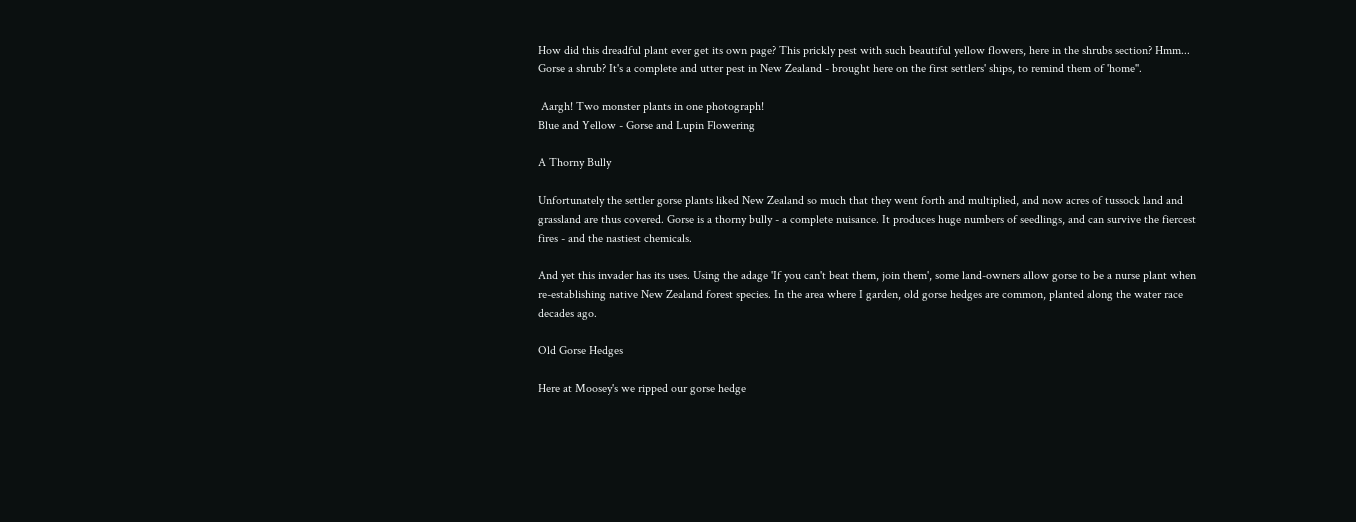How did this dreadful plant ever get its own page? This prickly pest with such beautiful yellow flowers, here in the shrubs section? Hmm... Gorse a shrub? It's a complete and utter pest in New Zealand - brought here on the first settlers' ships, to remind them of 'home''.

 Aargh! Two monster plants in one photograph!
Blue and Yellow - Gorse and Lupin Flowering

A Thorny Bully

Unfortunately the settler gorse plants liked New Zealand so much that they went forth and multiplied, and now acres of tussock land and grassland are thus covered. Gorse is a thorny bully - a complete nuisance. It produces huge numbers of seedlings, and can survive the fiercest fires - and the nastiest chemicals.

And yet this invader has its uses. Using the adage 'If you can't beat them, join them', some land-owners allow gorse to be a nurse plant when re-establishing native New Zealand forest species. In the area where I garden, old gorse hedges are common, planted along the water race decades ago.

Old Gorse Hedges

Here at Moosey's we ripped our gorse hedge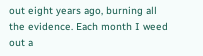out eight years ago, burning all the evidence. Each month I weed out a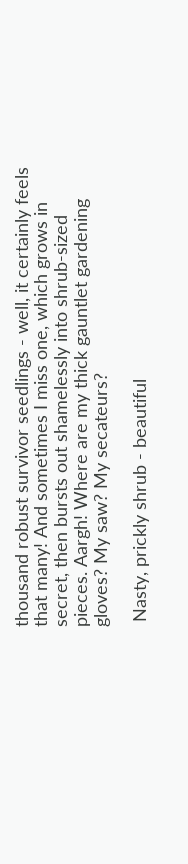thousand robust survivor seedlings - well, it certainly feels that many! And sometimes I miss one, which grows in secret, then bursts out shamelessly into shrub-sized pieces. Aargh! Where are my thick gauntlet gardening gloves? My saw? My secateurs?

 Nasty, prickly shrub - beautiful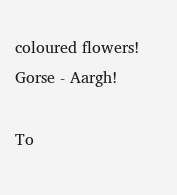coloured flowers!
Gorse - Aargh!

To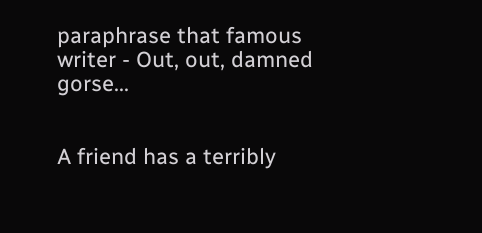paraphrase that famous writer - Out, out, damned gorse...


A friend has a terribly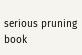serious pruning book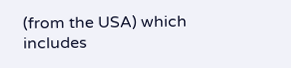(from the USA) which includes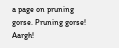a page on pruning gorse. Pruning gorse! Aargh!